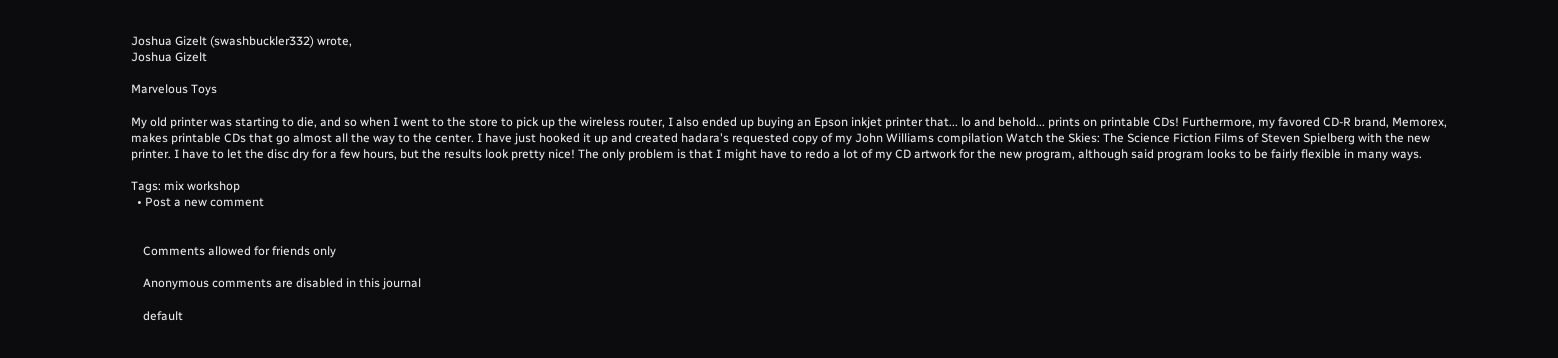Joshua Gizelt (swashbuckler332) wrote,
Joshua Gizelt

Marvelous Toys

My old printer was starting to die, and so when I went to the store to pick up the wireless router, I also ended up buying an Epson inkjet printer that... lo and behold... prints on printable CDs! Furthermore, my favored CD-R brand, Memorex, makes printable CDs that go almost all the way to the center. I have just hooked it up and created hadara's requested copy of my John Williams compilation Watch the Skies: The Science Fiction Films of Steven Spielberg with the new printer. I have to let the disc dry for a few hours, but the results look pretty nice! The only problem is that I might have to redo a lot of my CD artwork for the new program, although said program looks to be fairly flexible in many ways.

Tags: mix workshop
  • Post a new comment


    Comments allowed for friends only

    Anonymous comments are disabled in this journal

    default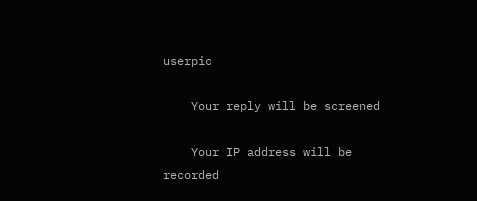userpic

    Your reply will be screened

    Your IP address will be recorded